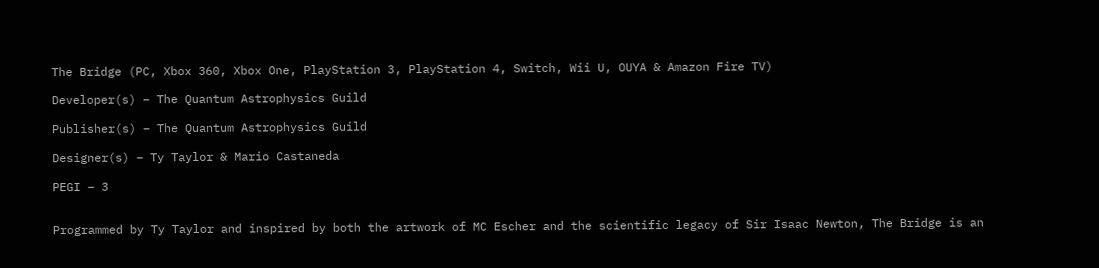The Bridge (PC, Xbox 360, Xbox One, PlayStation 3, PlayStation 4, Switch, Wii U, OUYA & Amazon Fire TV)

Developer(s) – The Quantum Astrophysics Guild

Publisher(s) – The Quantum Astrophysics Guild

Designer(s) – Ty Taylor & Mario Castaneda

PEGI – 3


Programmed by Ty Taylor and inspired by both the artwork of MC Escher and the scientific legacy of Sir Isaac Newton, The Bridge is an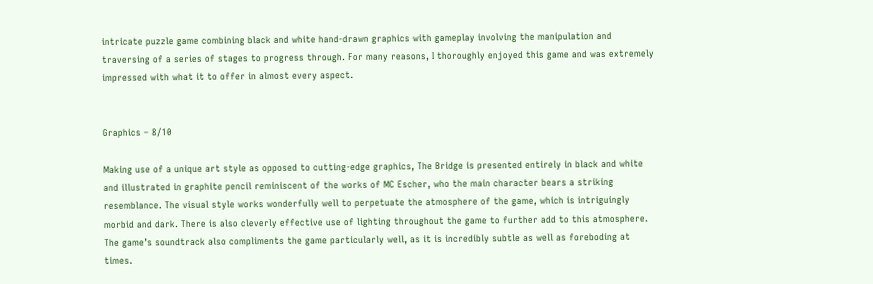intricate puzzle game combining black and white hand-drawn graphics with gameplay involving the manipulation and traversing of a series of stages to progress through. For many reasons, I thoroughly enjoyed this game and was extremely impressed with what it to offer in almost every aspect.


Graphics – 8/10

Making use of a unique art style as opposed to cutting-edge graphics, The Bridge is presented entirely in black and white and illustrated in graphite pencil reminiscent of the works of MC Escher, who the main character bears a striking resemblance. The visual style works wonderfully well to perpetuate the atmosphere of the game, which is intriguingly morbid and dark. There is also cleverly effective use of lighting throughout the game to further add to this atmosphere. The game’s soundtrack also compliments the game particularly well, as it is incredibly subtle as well as foreboding at times.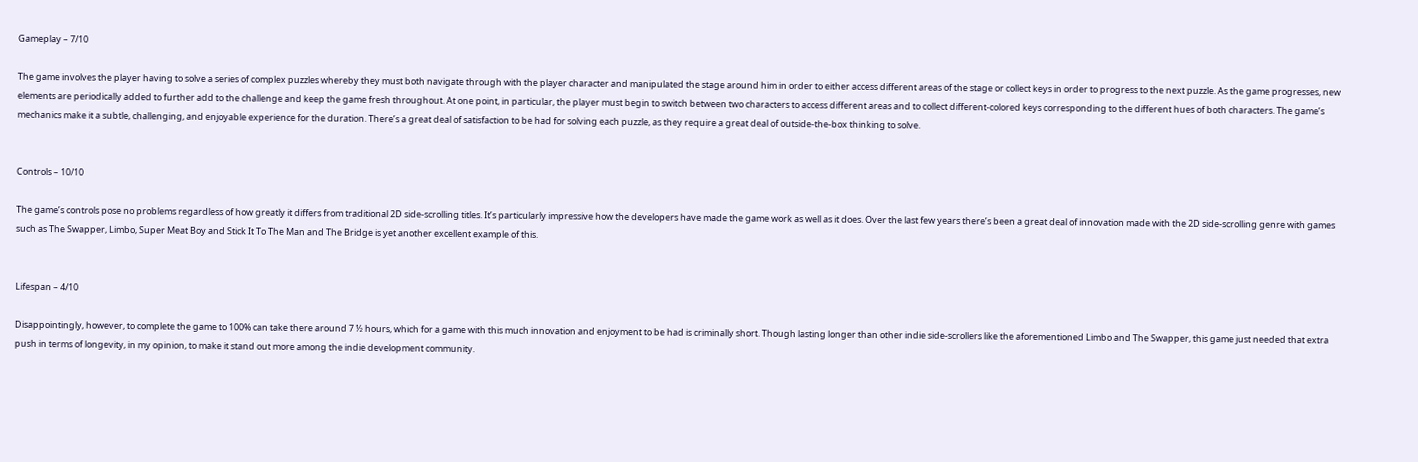Gameplay – 7/10

The game involves the player having to solve a series of complex puzzles whereby they must both navigate through with the player character and manipulated the stage around him in order to either access different areas of the stage or collect keys in order to progress to the next puzzle. As the game progresses, new elements are periodically added to further add to the challenge and keep the game fresh throughout. At one point, in particular, the player must begin to switch between two characters to access different areas and to collect different-colored keys corresponding to the different hues of both characters. The game’s mechanics make it a subtle, challenging, and enjoyable experience for the duration. There’s a great deal of satisfaction to be had for solving each puzzle, as they require a great deal of outside-the-box thinking to solve.


Controls – 10/10

The game’s controls pose no problems regardless of how greatly it differs from traditional 2D side-scrolling titles. It’s particularly impressive how the developers have made the game work as well as it does. Over the last few years there’s been a great deal of innovation made with the 2D side-scrolling genre with games such as The Swapper, Limbo, Super Meat Boy and Stick It To The Man and The Bridge is yet another excellent example of this.


Lifespan – 4/10

Disappointingly, however, to complete the game to 100% can take there around 7 ½ hours, which for a game with this much innovation and enjoyment to be had is criminally short. Though lasting longer than other indie side-scrollers like the aforementioned Limbo and The Swapper, this game just needed that extra push in terms of longevity, in my opinion, to make it stand out more among the indie development community.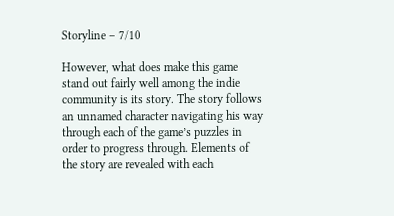Storyline – 7/10

However, what does make this game stand out fairly well among the indie community is its story. The story follows an unnamed character navigating his way through each of the game’s puzzles in order to progress through. Elements of the story are revealed with each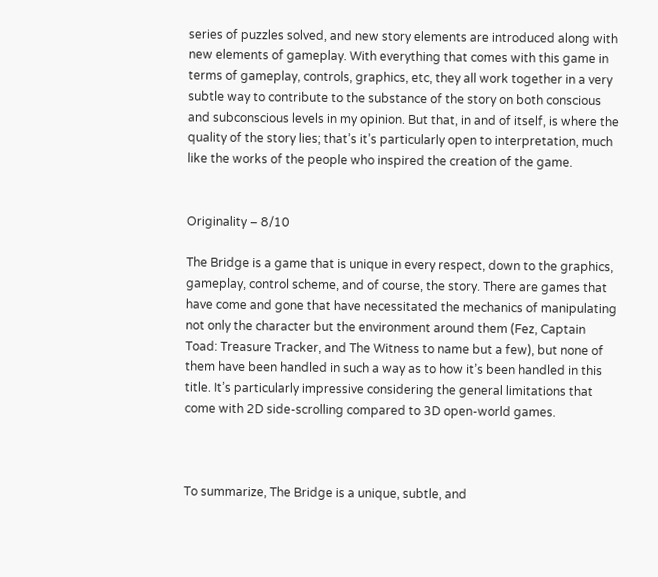series of puzzles solved, and new story elements are introduced along with new elements of gameplay. With everything that comes with this game in terms of gameplay, controls, graphics, etc, they all work together in a very subtle way to contribute to the substance of the story on both conscious and subconscious levels in my opinion. But that, in and of itself, is where the quality of the story lies; that’s it’s particularly open to interpretation, much like the works of the people who inspired the creation of the game.


Originality – 8/10

The Bridge is a game that is unique in every respect, down to the graphics, gameplay, control scheme, and of course, the story. There are games that have come and gone that have necessitated the mechanics of manipulating not only the character but the environment around them (Fez, Captain Toad: Treasure Tracker, and The Witness to name but a few), but none of them have been handled in such a way as to how it’s been handled in this title. It’s particularly impressive considering the general limitations that come with 2D side-scrolling compared to 3D open-world games.



To summarize, The Bridge is a unique, subtle, and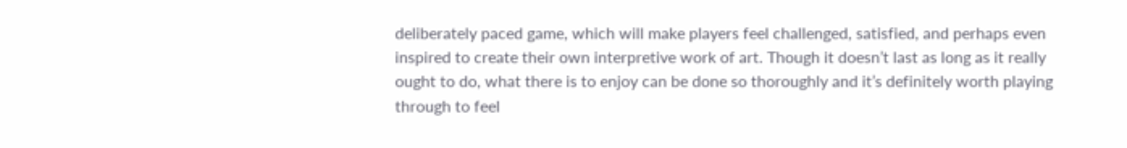deliberately paced game, which will make players feel challenged, satisfied, and perhaps even inspired to create their own interpretive work of art. Though it doesn’t last as long as it really ought to do, what there is to enjoy can be done so thoroughly and it’s definitely worth playing through to feel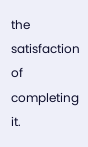the satisfaction of completing it.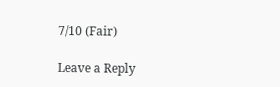7/10 (Fair)

Leave a Reply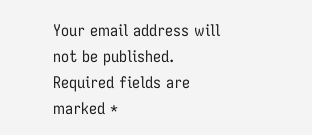Your email address will not be published. Required fields are marked *